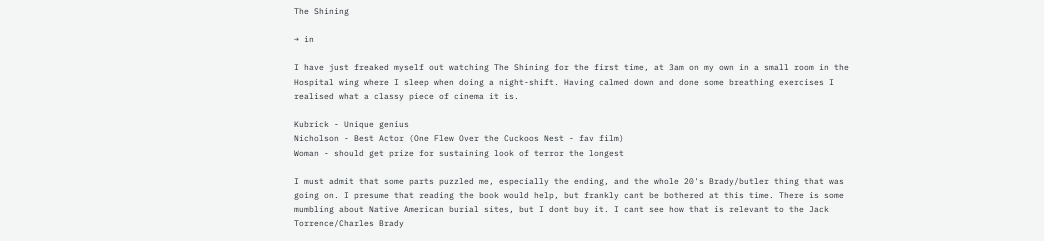The Shining

→ in

I have just freaked myself out watching The Shining for the first time, at 3am on my own in a small room in the Hospital wing where I sleep when doing a night-shift. Having calmed down and done some breathing exercises I realised what a classy piece of cinema it is.

Kubrick - Unique genius
Nicholson - Best Actor (One Flew Over the Cuckoos Nest - fav film)
Woman - should get prize for sustaining look of terror the longest

I must admit that some parts puzzled me, especially the ending, and the whole 20's Brady/butler thing that was going on. I presume that reading the book would help, but frankly cant be bothered at this time. There is some mumbling about Native American burial sites, but I dont buy it. I cant see how that is relevant to the Jack Torrence/Charles Brady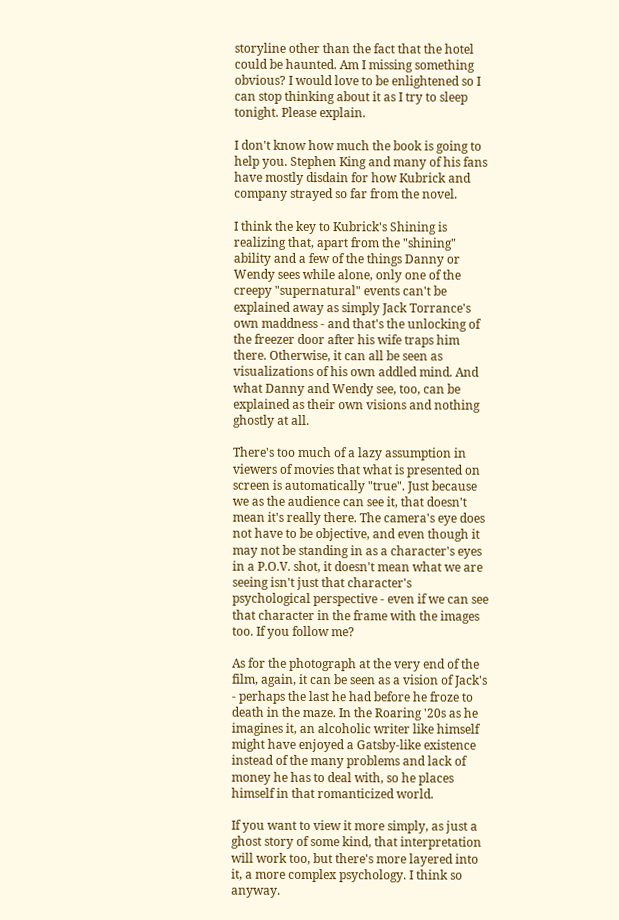storyline other than the fact that the hotel could be haunted. Am I missing something obvious? I would love to be enlightened so I can stop thinking about it as I try to sleep tonight. Please explain.

I don't know how much the book is going to help you. Stephen King and many of his fans have mostly disdain for how Kubrick and company strayed so far from the novel.

I think the key to Kubrick's Shining is realizing that, apart from the "shining" ability and a few of the things Danny or Wendy sees while alone, only one of the creepy "supernatural" events can't be explained away as simply Jack Torrance's own maddness - and that's the unlocking of the freezer door after his wife traps him there. Otherwise, it can all be seen as visualizations of his own addled mind. And what Danny and Wendy see, too, can be explained as their own visions and nothing ghostly at all.

There's too much of a lazy assumption in viewers of movies that what is presented on screen is automatically "true". Just because we as the audience can see it, that doesn't mean it's really there. The camera's eye does not have to be objective, and even though it may not be standing in as a character's eyes in a P.O.V. shot, it doesn't mean what we are seeing isn't just that character's psychological perspective - even if we can see that character in the frame with the images too. If you follow me?

As for the photograph at the very end of the film, again, it can be seen as a vision of Jack's - perhaps the last he had before he froze to death in the maze. In the Roaring '20s as he imagines it, an alcoholic writer like himself might have enjoyed a Gatsby-like existence instead of the many problems and lack of money he has to deal with, so he places himself in that romanticized world.

If you want to view it more simply, as just a ghost story of some kind, that interpretation will work too, but there's more layered into it, a more complex psychology. I think so anyway.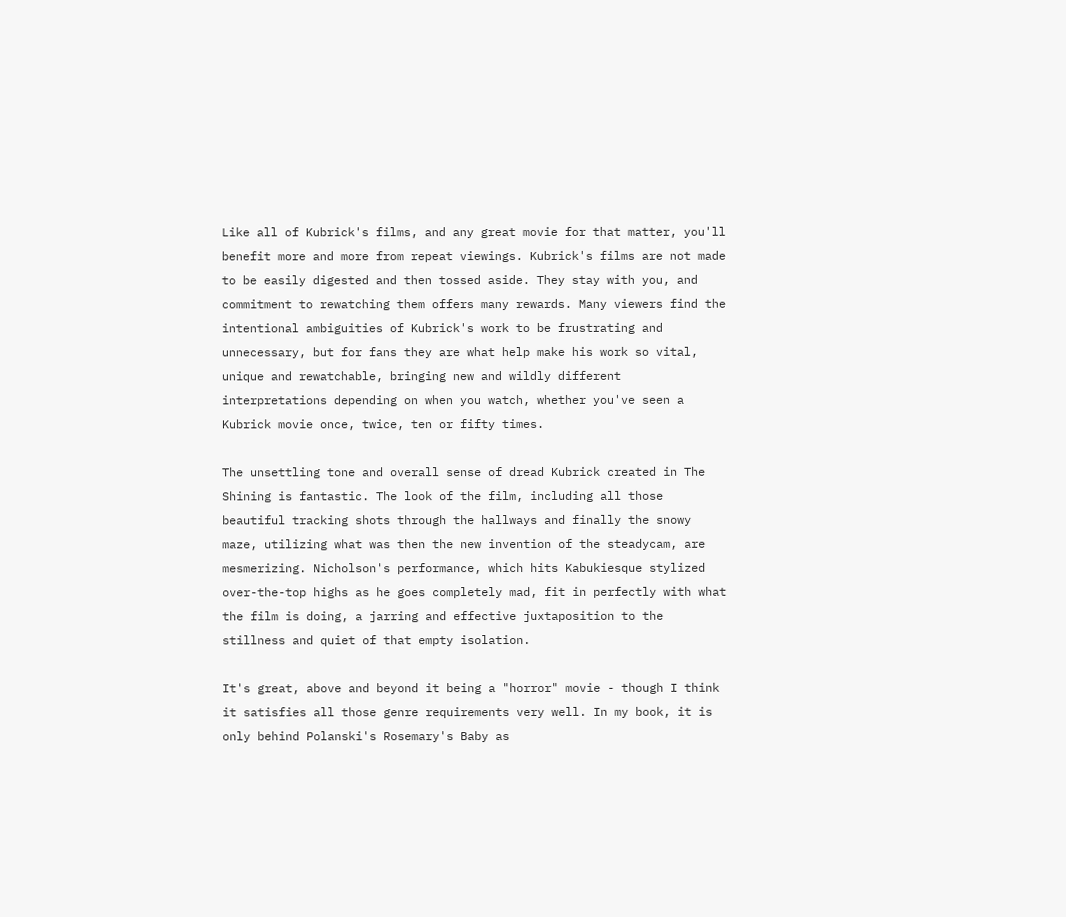Like all of Kubrick's films, and any great movie for that matter, you'll benefit more and more from repeat viewings. Kubrick's films are not made to be easily digested and then tossed aside. They stay with you, and commitment to rewatching them offers many rewards. Many viewers find the intentional ambiguities of Kubrick's work to be frustrating and unnecessary, but for fans they are what help make his work so vital, unique and rewatchable, bringing new and wildly different interpretations depending on when you watch, whether you've seen a Kubrick movie once, twice, ten or fifty times.

The unsettling tone and overall sense of dread Kubrick created in The Shining is fantastic. The look of the film, including all those beautiful tracking shots through the hallways and finally the snowy maze, utilizing what was then the new invention of the steadycam, are mesmerizing. Nicholson's performance, which hits Kabukiesque stylized over-the-top highs as he goes completely mad, fit in perfectly with what the film is doing, a jarring and effective juxtaposition to the stillness and quiet of that empty isolation.

It's great, above and beyond it being a "horror" movie - though I think it satisfies all those genre requirements very well. In my book, it is only behind Polanski's Rosemary's Baby as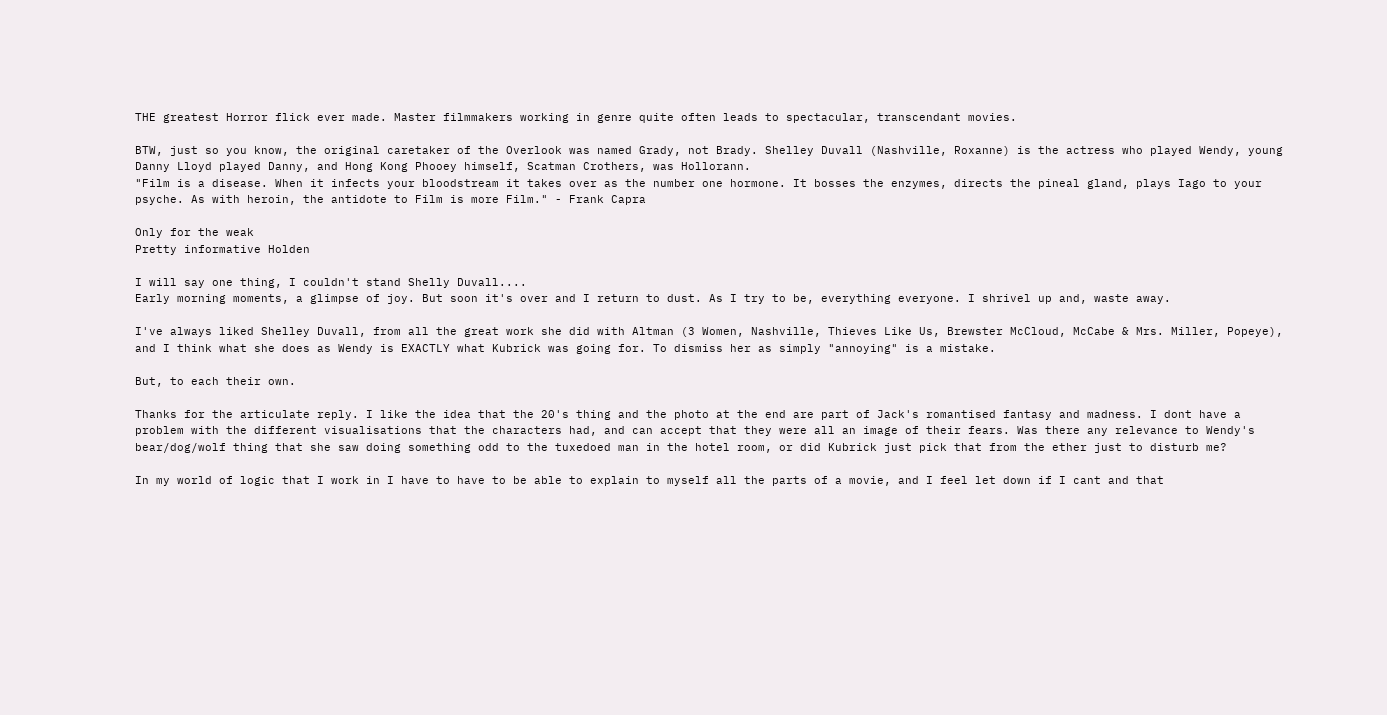THE greatest Horror flick ever made. Master filmmakers working in genre quite often leads to spectacular, transcendant movies.

BTW, just so you know, the original caretaker of the Overlook was named Grady, not Brady. Shelley Duvall (Nashville, Roxanne) is the actress who played Wendy, young Danny Lloyd played Danny, and Hong Kong Phooey himself, Scatman Crothers, was Hollorann.
"Film is a disease. When it infects your bloodstream it takes over as the number one hormone. It bosses the enzymes, directs the pineal gland, plays Iago to your psyche. As with heroin, the antidote to Film is more Film." - Frank Capra

Only for the weak
Pretty informative Holden

I will say one thing, I couldn't stand Shelly Duvall....
Early morning moments, a glimpse of joy. But soon it's over and I return to dust. As I try to be, everything everyone. I shrivel up and, waste away.

I've always liked Shelley Duvall, from all the great work she did with Altman (3 Women, Nashville, Thieves Like Us, Brewster McCloud, McCabe & Mrs. Miller, Popeye), and I think what she does as Wendy is EXACTLY what Kubrick was going for. To dismiss her as simply "annoying" is a mistake.

But, to each their own.

Thanks for the articulate reply. I like the idea that the 20's thing and the photo at the end are part of Jack's romantised fantasy and madness. I dont have a problem with the different visualisations that the characters had, and can accept that they were all an image of their fears. Was there any relevance to Wendy's bear/dog/wolf thing that she saw doing something odd to the tuxedoed man in the hotel room, or did Kubrick just pick that from the ether just to disturb me?

In my world of logic that I work in I have to have to be able to explain to myself all the parts of a movie, and I feel let down if I cant and that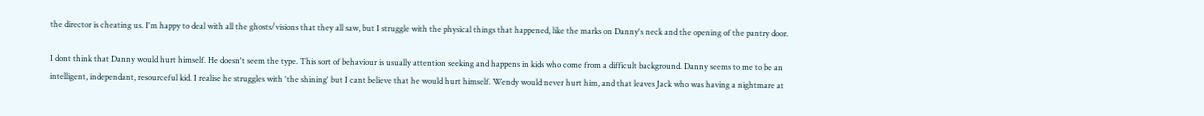the director is cheating us. I'm happy to deal with all the ghosts/visions that they all saw, but I struggle with the physical things that happened, like the marks on Danny's neck and the opening of the pantry door.

I dont think that Danny would hurt himself. He doesn't seem the type. This sort of behaviour is usually attention seeking and happens in kids who come from a difficult background. Danny seems to me to be an intelligent, independant, resourceful kid. I realise he struggles with 'the shining' but I cant believe that he would hurt himself. Wendy would never hurt him, and that leaves Jack who was having a nightmare at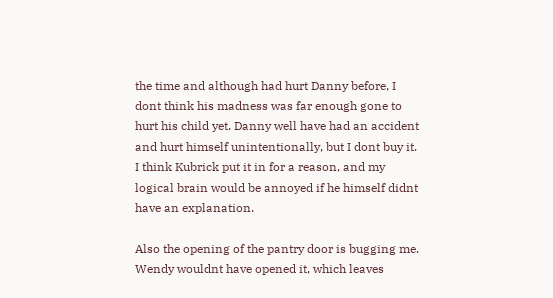the time and although had hurt Danny before, I dont think his madness was far enough gone to hurt his child yet. Danny well have had an accident and hurt himself unintentionally, but I dont buy it. I think Kubrick put it in for a reason, and my logical brain would be annoyed if he himself didnt have an explanation.

Also the opening of the pantry door is bugging me. Wendy wouldnt have opened it, which leaves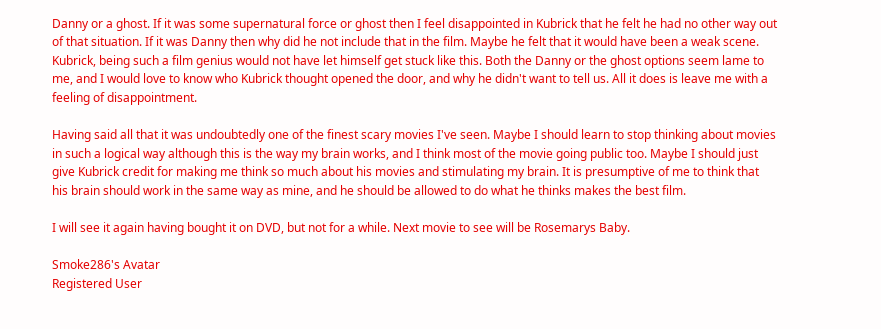Danny or a ghost. If it was some supernatural force or ghost then I feel disappointed in Kubrick that he felt he had no other way out of that situation. If it was Danny then why did he not include that in the film. Maybe he felt that it would have been a weak scene. Kubrick, being such a film genius would not have let himself get stuck like this. Both the Danny or the ghost options seem lame to me, and I would love to know who Kubrick thought opened the door, and why he didn't want to tell us. All it does is leave me with a feeling of disappointment.

Having said all that it was undoubtedly one of the finest scary movies I've seen. Maybe I should learn to stop thinking about movies in such a logical way although this is the way my brain works, and I think most of the movie going public too. Maybe I should just give Kubrick credit for making me think so much about his movies and stimulating my brain. It is presumptive of me to think that his brain should work in the same way as mine, and he should be allowed to do what he thinks makes the best film.

I will see it again having bought it on DVD, but not for a while. Next movie to see will be Rosemarys Baby.

Smoke286's Avatar
Registered User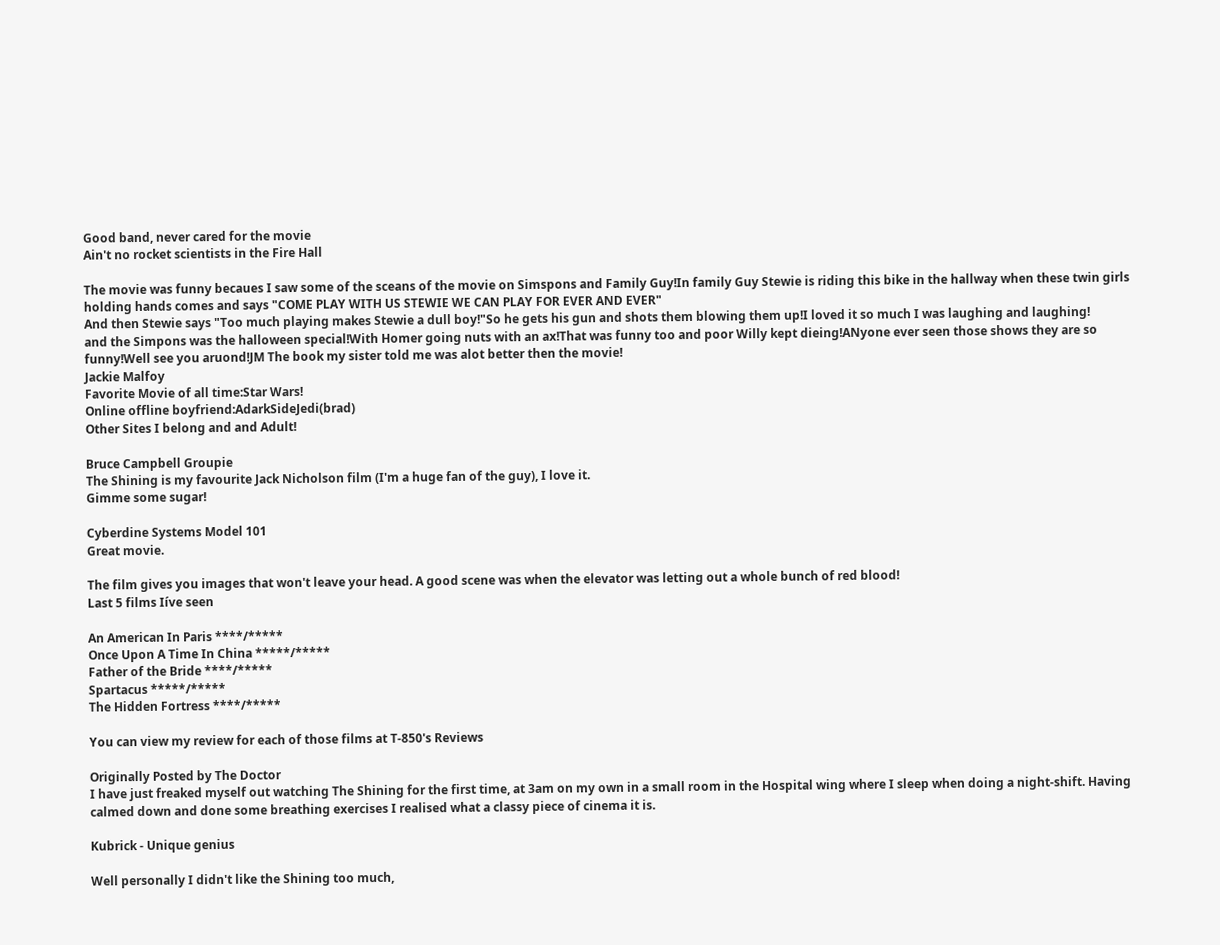Good band, never cared for the movie
Ain't no rocket scientists in the Fire Hall

The movie was funny becaues I saw some of the sceans of the movie on Simspons and Family Guy!In family Guy Stewie is riding this bike in the hallway when these twin girls holding hands comes and says "COME PLAY WITH US STEWIE WE CAN PLAY FOR EVER AND EVER"
And then Stewie says "Too much playing makes Stewie a dull boy!"So he gets his gun and shots them blowing them up!I loved it so much I was laughing and laughing!
and the Simpons was the halloween special!With Homer going nuts with an ax!That was funny too and poor Willy kept dieing!ANyone ever seen those shows they are so funny!Well see you aruond!JM The book my sister told me was alot better then the movie!
Jackie Malfoy
Favorite Movie of all time:Star Wars!
Online offline boyfriend:AdarkSideJedi(brad)
Other Sites I belong and and Adult!

Bruce Campbell Groupie
The Shining is my favourite Jack Nicholson film (I'm a huge fan of the guy), I love it.
Gimme some sugar!

Cyberdine Systems Model 101
Great movie.

The film gives you images that won't leave your head. A good scene was when the elevator was letting out a whole bunch of red blood!
Last 5 films Iíve seen

An American In Paris ****/*****
Once Upon A Time In China *****/*****
Father of the Bride ****/*****
Spartacus *****/*****
The Hidden Fortress ****/*****

You can view my review for each of those films at T-850's Reviews

Originally Posted by The Doctor
I have just freaked myself out watching The Shining for the first time, at 3am on my own in a small room in the Hospital wing where I sleep when doing a night-shift. Having calmed down and done some breathing exercises I realised what a classy piece of cinema it is.

Kubrick - Unique genius

Well personally I didn't like the Shining too much,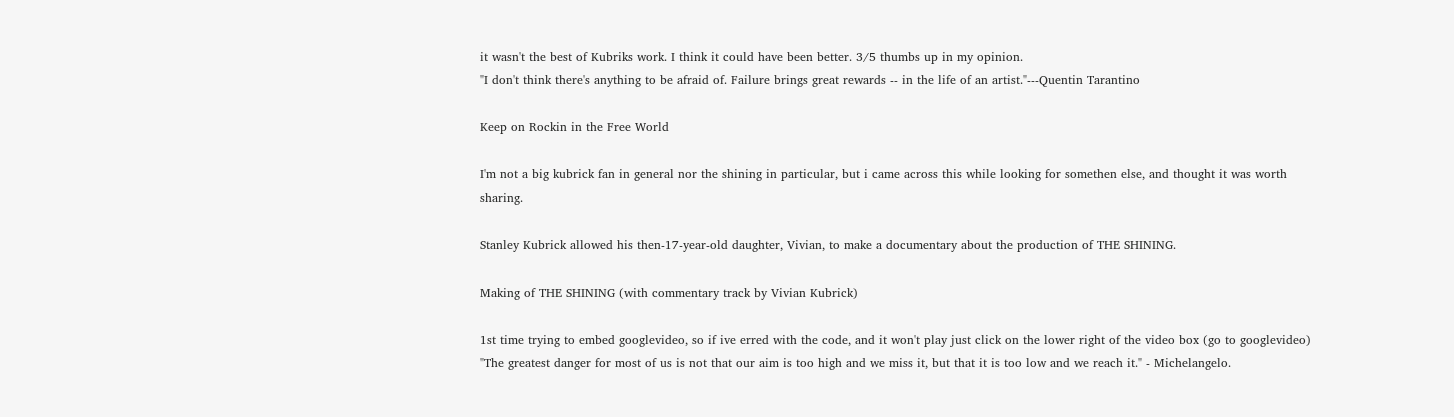it wasn't the best of Kubriks work. I think it could have been better. 3/5 thumbs up in my opinion.
"I don't think there's anything to be afraid of. Failure brings great rewards -- in the life of an artist."---Quentin Tarantino

Keep on Rockin in the Free World

I'm not a big kubrick fan in general nor the shining in particular, but i came across this while looking for somethen else, and thought it was worth sharing.

Stanley Kubrick allowed his then-17-year-old daughter, Vivian, to make a documentary about the production of THE SHINING.

Making of THE SHINING (with commentary track by Vivian Kubrick)

1st time trying to embed googlevideo, so if ive erred with the code, and it won't play just click on the lower right of the video box (go to googlevideo)
"The greatest danger for most of us is not that our aim is too high and we miss it, but that it is too low and we reach it." - Michelangelo.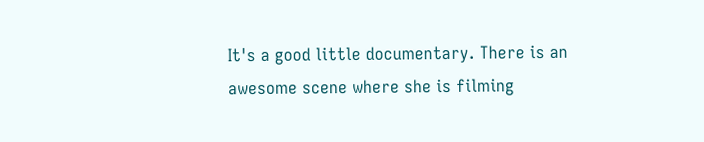It's a good little documentary. There is an awesome scene where she is filming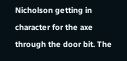Nicholson getting in character for the axe through the door bit. The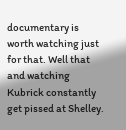documentary is worth watching just for that. Well that and watching Kubrick constantly get pissed at Shelley.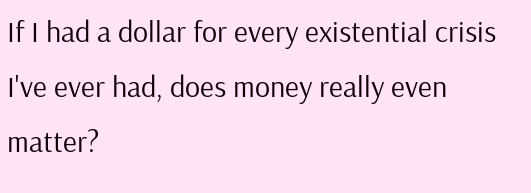If I had a dollar for every existential crisis I've ever had, does money really even matter?